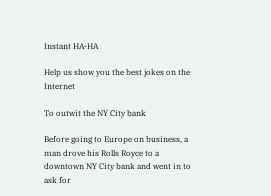Instant HA-HA

Help us show you the best jokes on the Internet

To outwit the NY City bank

Before going to Europe on business, a man drove his Rolls Royce to a downtown NY City bank and went in to ask for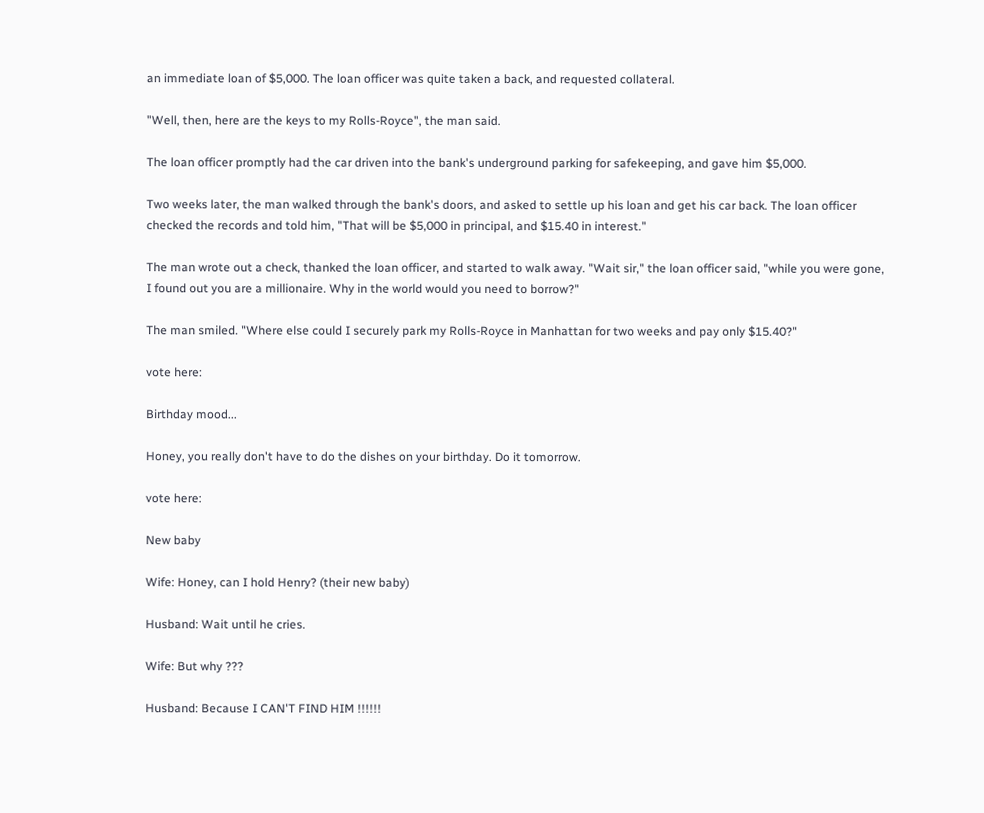an immediate loan of $5,000. The loan officer was quite taken a back, and requested collateral.

"Well, then, here are the keys to my Rolls-Royce", the man said.

The loan officer promptly had the car driven into the bank's underground parking for safekeeping, and gave him $5,000.

Two weeks later, the man walked through the bank's doors, and asked to settle up his loan and get his car back. The loan officer checked the records and told him, "That will be $5,000 in principal, and $15.40 in interest."

The man wrote out a check, thanked the loan officer, and started to walk away. "Wait sir," the loan officer said, "while you were gone, I found out you are a millionaire. Why in the world would you need to borrow?"

The man smiled. "Where else could I securely park my Rolls-Royce in Manhattan for two weeks and pay only $15.40?"

vote here:

Birthday mood...

Honey, you really don't have to do the dishes on your birthday. Do it tomorrow.

vote here:

New baby

Wife: Honey, can I hold Henry? (their new baby)

Husband: Wait until he cries.

Wife: But why ???

Husband: Because I CAN'T FIND HIM !!!!!!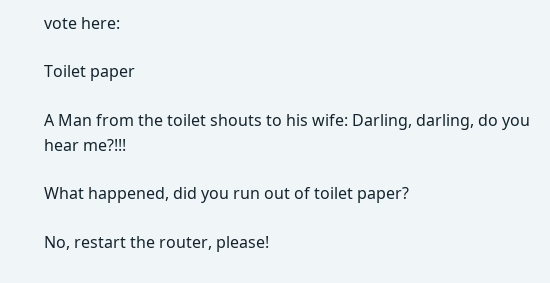vote here:

Toilet paper

A Man from the toilet shouts to his wife: Darling, darling, do you hear me?!!!

What happened, did you run out of toilet paper?

No, restart the router, please!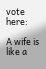vote here:

A wife is like a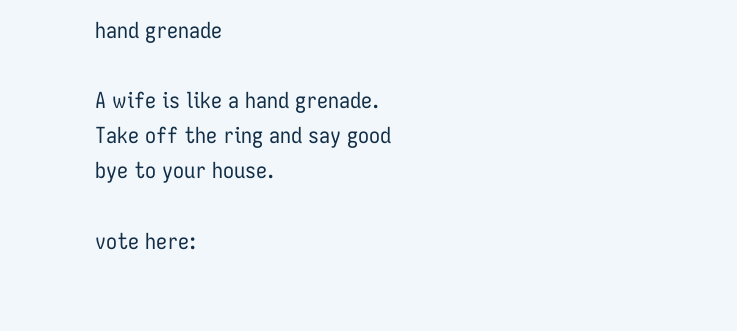hand grenade

A wife is like a hand grenade. Take off the ring and say good bye to your house.

vote here: